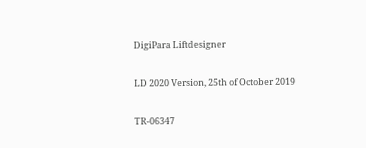DigiPara Liftdesigner

LD 2020 Version, 25th of October 2019

TR-06347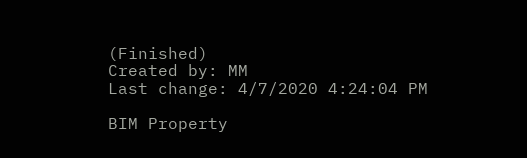(Finished)
Created by: MM
Last change: 4/7/2020 4:24:04 PM

BIM Property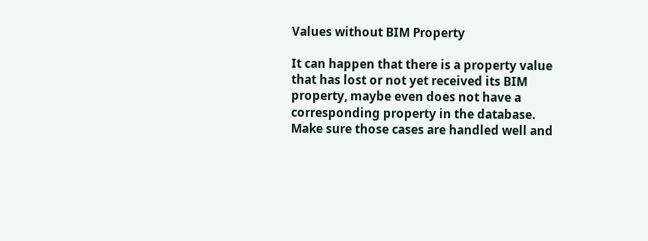Values without BIM Property

It can happen that there is a property value that has lost or not yet received its BIM property, maybe even does not have a corresponding property in the database. Make sure those cases are handled well and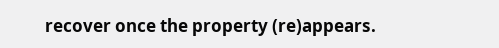recover once the property (re)appears.